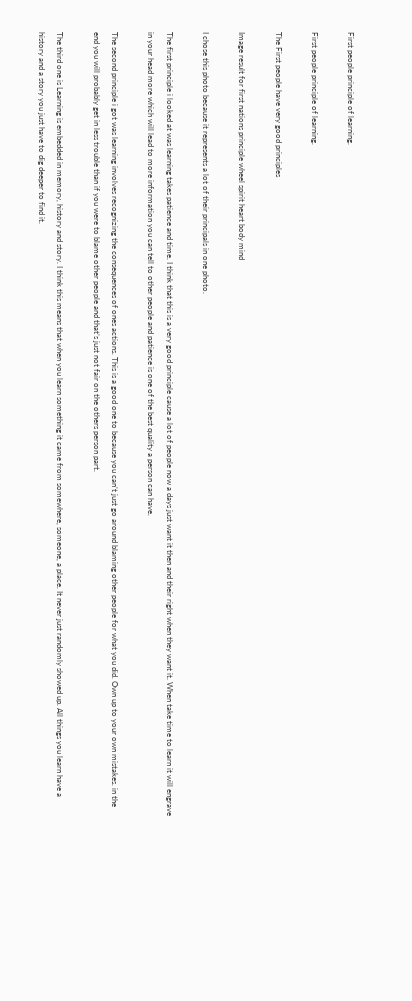First people principle of learning.

First people principle of learning.

The First people have very good principles

Image result for first nations principle wheel spirit heart body mind

I chose this photo because it represents a lot of their principals in one photo.

The first principle i looked at was learning takes patience and time. I think that this is a very good principle cause a lot of people now a days just want it then and their right when they want it. When take time to learn it will engrave in your head more which will lead to more information you can tell to other people and patience is one of the best quality a person can have.

The second principle i got was learning involves recognizing the consequences of ones actions. This is a good one to because you can’t just go around blaming other people for what you did. Own up to your own mistakes. in the end you will probably get in less trouble than if you were to blame other people and that’s just not fair on the others person part.

The third one is Learning is embedded in memory, history and story. I think this means that when you learn something it came from somewhere, someone, a place. It never just randomly showed up. All things you learn have a history and a story you just have to dig deeper to find it.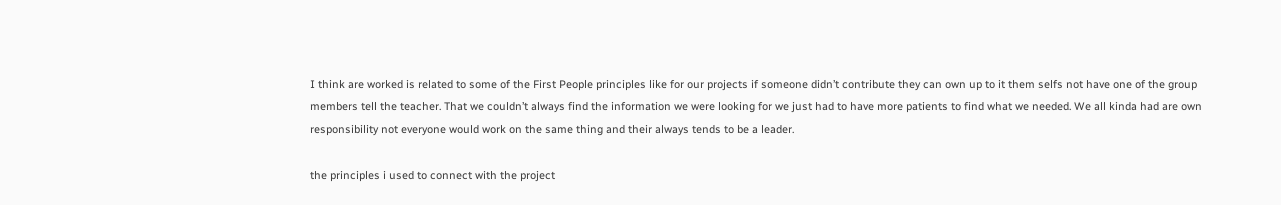I think are worked is related to some of the First People principles like for our projects if someone didn’t contribute they can own up to it them selfs not have one of the group members tell the teacher. That we couldn’t always find the information we were looking for we just had to have more patients to find what we needed. We all kinda had are own responsibility not everyone would work on the same thing and their always tends to be a leader.

the principles i used to connect with the project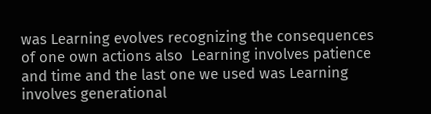was Learning evolves recognizing the consequences of one own actions also  Learning involves patience and time and the last one we used was Learning involves generational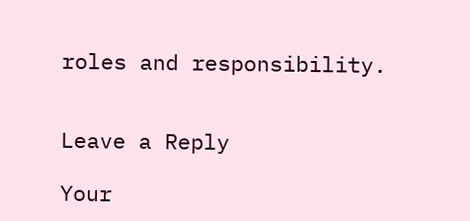roles and responsibility.


Leave a Reply

Your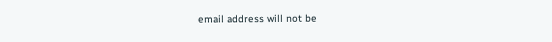email address will not be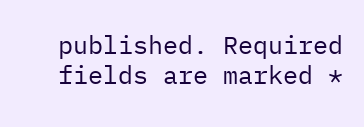published. Required fields are marked *